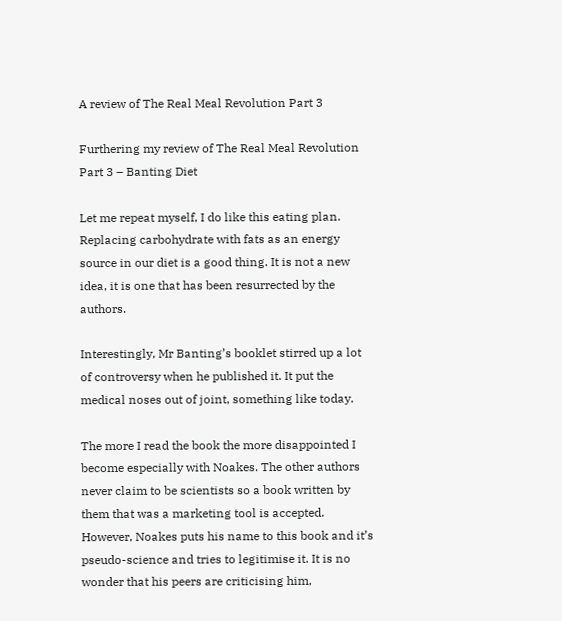A review of The Real Meal Revolution Part 3

Furthering my review of The Real Meal Revolution Part 3 – Banting Diet

Let me repeat myself, I do like this eating plan. Replacing carbohydrate with fats as an energy source in our diet is a good thing. It is not a new idea, it is one that has been resurrected by the authors.

Interestingly, Mr Banting’s booklet stirred up a lot of controversy when he published it. It put the medical noses out of joint, something like today.

The more I read the book the more disappointed I become especially with Noakes. The other authors never claim to be scientists so a book written by them that was a marketing tool is accepted. However, Noakes puts his name to this book and it’s pseudo-science and tries to legitimise it. It is no wonder that his peers are criticising him,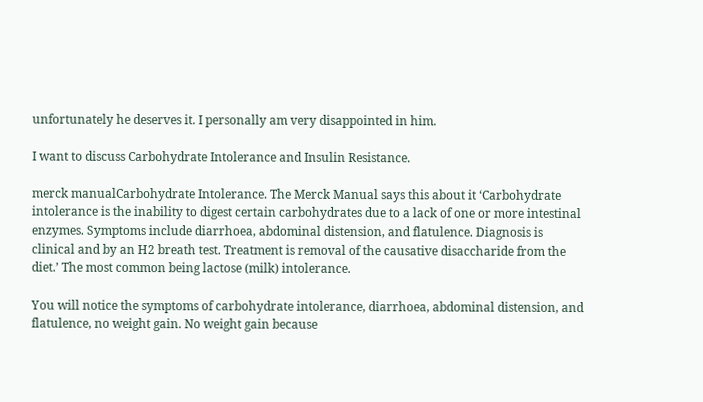unfortunately he deserves it. I personally am very disappointed in him.

I want to discuss Carbohydrate Intolerance and Insulin Resistance.

merck manualCarbohydrate Intolerance. The Merck Manual says this about it ‘Carbohydrate intolerance is the inability to digest certain carbohydrates due to a lack of one or more intestinal enzymes. Symptoms include diarrhoea, abdominal distension, and flatulence. Diagnosis is clinical and by an H2 breath test. Treatment is removal of the causative disaccharide from the diet.’ The most common being lactose (milk) intolerance.

You will notice the symptoms of carbohydrate intolerance, diarrhoea, abdominal distension, and flatulence, no weight gain. No weight gain because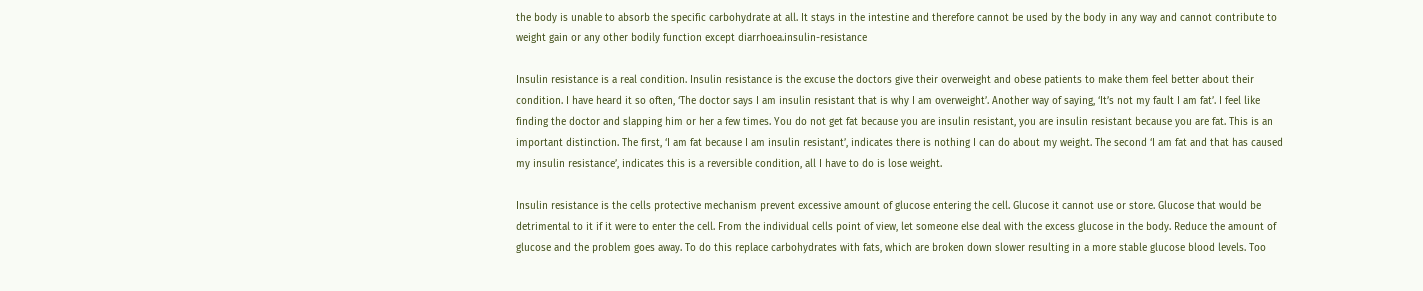the body is unable to absorb the specific carbohydrate at all. It stays in the intestine and therefore cannot be used by the body in any way and cannot contribute to weight gain or any other bodily function except diarrhoea.insulin-resistance

Insulin resistance is a real condition. Insulin resistance is the excuse the doctors give their overweight and obese patients to make them feel better about their condition. I have heard it so often, ‘The doctor says I am insulin resistant that is why I am overweight’. Another way of saying, ‘It’s not my fault I am fat’. I feel like finding the doctor and slapping him or her a few times. You do not get fat because you are insulin resistant, you are insulin resistant because you are fat. This is an important distinction. The first, ‘I am fat because I am insulin resistant’, indicates there is nothing I can do about my weight. The second ‘I am fat and that has caused my insulin resistance’, indicates this is a reversible condition, all I have to do is lose weight.

Insulin resistance is the cells protective mechanism prevent excessive amount of glucose entering the cell. Glucose it cannot use or store. Glucose that would be detrimental to it if it were to enter the cell. From the individual cells point of view, let someone else deal with the excess glucose in the body. Reduce the amount of glucose and the problem goes away. To do this replace carbohydrates with fats, which are broken down slower resulting in a more stable glucose blood levels. Too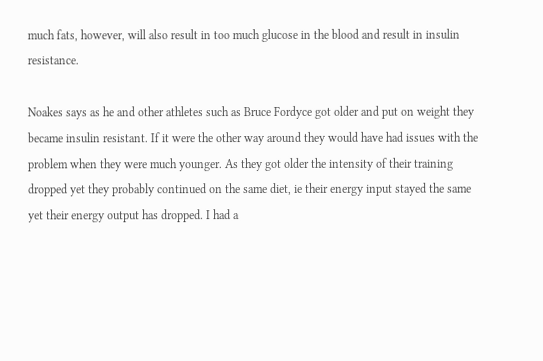much fats, however, will also result in too much glucose in the blood and result in insulin resistance.

Noakes says as he and other athletes such as Bruce Fordyce got older and put on weight they became insulin resistant. If it were the other way around they would have had issues with the problem when they were much younger. As they got older the intensity of their training dropped yet they probably continued on the same diet, ie their energy input stayed the same yet their energy output has dropped. I had a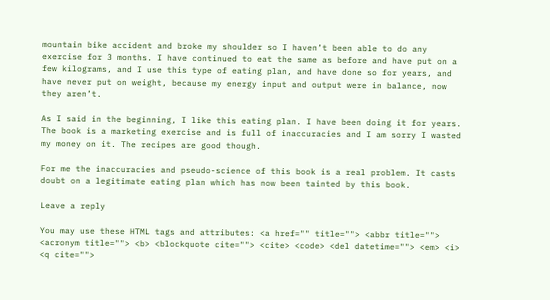mountain bike accident and broke my shoulder so I haven’t been able to do any exercise for 3 months. I have continued to eat the same as before and have put on a few kilograms, and I use this type of eating plan, and have done so for years, and have never put on weight, because my energy input and output were in balance, now they aren’t.

As I said in the beginning, I like this eating plan. I have been doing it for years. The book is a marketing exercise and is full of inaccuracies and I am sorry I wasted my money on it. The recipes are good though.

For me the inaccuracies and pseudo-science of this book is a real problem. It casts doubt on a legitimate eating plan which has now been tainted by this book.

Leave a reply

You may use these HTML tags and attributes: <a href="" title=""> <abbr title=""> <acronym title=""> <b> <blockquote cite=""> <cite> <code> <del datetime=""> <em> <i> <q cite="">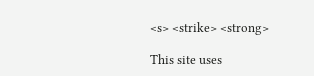<s> <strike> <strong>

This site uses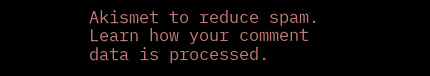Akismet to reduce spam. Learn how your comment data is processed.